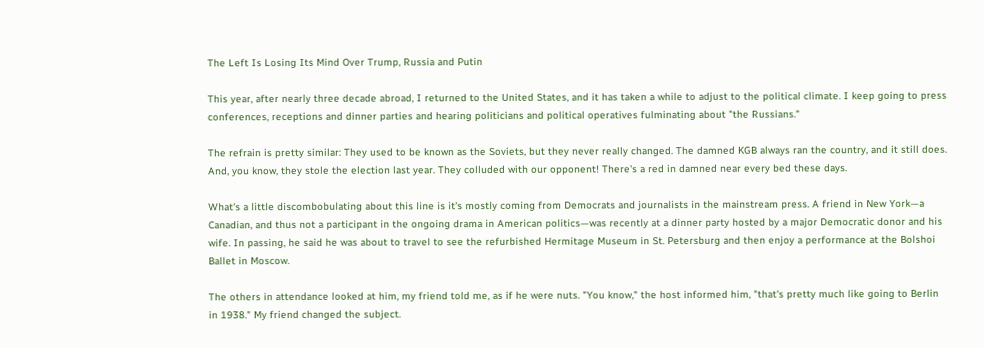The Left Is Losing Its Mind Over Trump, Russia and Putin

This year, after nearly three decade abroad, I returned to the United States, and it has taken a while to adjust to the political climate. I keep going to press conferences, receptions and dinner parties and hearing politicians and political operatives fulminating about "the Russians."

The refrain is pretty similar: They used to be known as the Soviets, but they never really changed. The damned KGB always ran the country, and it still does. And, you know, they stole the election last year. They colluded with our opponent! There's a red in damned near every bed these days.

What's a little discombobulating about this line is it's mostly coming from Democrats and journalists in the mainstream press. A friend in New York—a Canadian, and thus not a participant in the ongoing drama in American politics—was recently at a dinner party hosted by a major Democratic donor and his wife. In passing, he said he was about to travel to see the refurbished Hermitage Museum in St. Petersburg and then enjoy a performance at the Bolshoi Ballet in Moscow.

The others in attendance looked at him, my friend told me, as if he were nuts. "You know," the host informed him, "that's pretty much like going to Berlin in 1938." My friend changed the subject.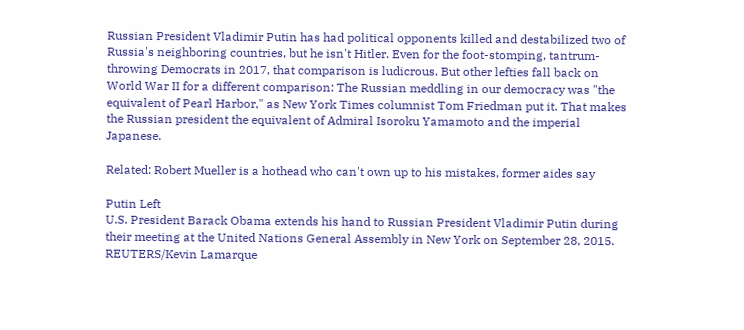Russian President Vladimir Putin has had political opponents killed and destabilized two of Russia's neighboring countries, but he isn't Hitler. Even for the foot-stomping, tantrum-throwing Democrats in 2017, that comparison is ludicrous. But other lefties fall back on World War II for a different comparison: The Russian meddling in our democracy was "the equivalent of Pearl Harbor," as New York Times columnist Tom Friedman put it. That makes the Russian president the equivalent of Admiral Isoroku Yamamoto and the imperial Japanese.

Related: Robert Mueller is a hothead who can't own up to his mistakes, former aides say

Putin Left
U.S. President Barack Obama extends his hand to Russian President Vladimir Putin during their meeting at the United Nations General Assembly in New York on September 28, 2015. REUTERS/Kevin Lamarque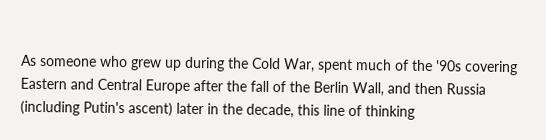As someone who grew up during the Cold War, spent much of the '90s covering Eastern and Central Europe after the fall of the Berlin Wall, and then Russia (including Putin's ascent) later in the decade, this line of thinking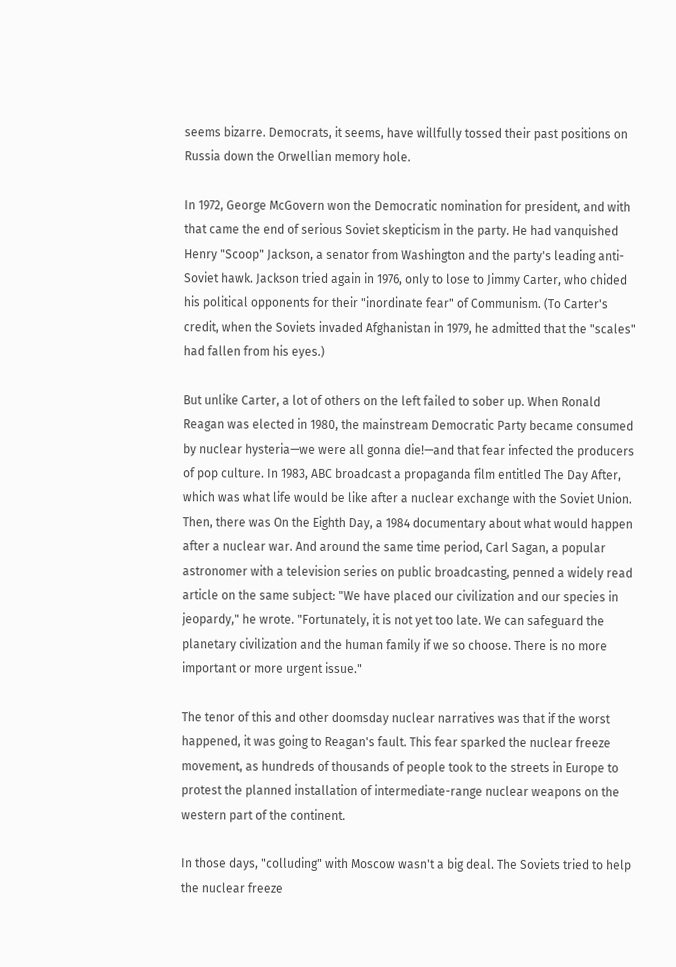seems bizarre. Democrats, it seems, have willfully tossed their past positions on Russia down the Orwellian memory hole.

In 1972, George McGovern won the Democratic nomination for president, and with that came the end of serious Soviet skepticism in the party. He had vanquished Henry "Scoop" Jackson, a senator from Washington and the party's leading anti-Soviet hawk. Jackson tried again in 1976, only to lose to Jimmy Carter, who chided his political opponents for their "inordinate fear" of Communism. (To Carter's credit, when the Soviets invaded Afghanistan in 1979, he admitted that the "scales" had fallen from his eyes.)

But unlike Carter, a lot of others on the left failed to sober up. When Ronald Reagan was elected in 1980, the mainstream Democratic Party became consumed by nuclear hysteria—we were all gonna die!—and that fear infected the producers of pop culture. In 1983, ABC broadcast a propaganda film entitled The Day After, which was what life would be like after a nuclear exchange with the Soviet Union. Then, there was On the Eighth Day, a 1984 documentary about what would happen after a nuclear war. And around the same time period, Carl Sagan, a popular astronomer with a television series on public broadcasting, penned a widely read article on the same subject: "We have placed our civilization and our species in jeopardy," he wrote. "Fortunately, it is not yet too late. We can safeguard the planetary civilization and the human family if we so choose. There is no more important or more urgent issue."

The tenor of this and other doomsday nuclear narratives was that if the worst happened, it was going to Reagan's fault. This fear sparked the nuclear freeze movement, as hundreds of thousands of people took to the streets in Europe to protest the planned installation of intermediate-range nuclear weapons on the western part of the continent.

In those days, "colluding" with Moscow wasn't a big deal. The Soviets tried to help the nuclear freeze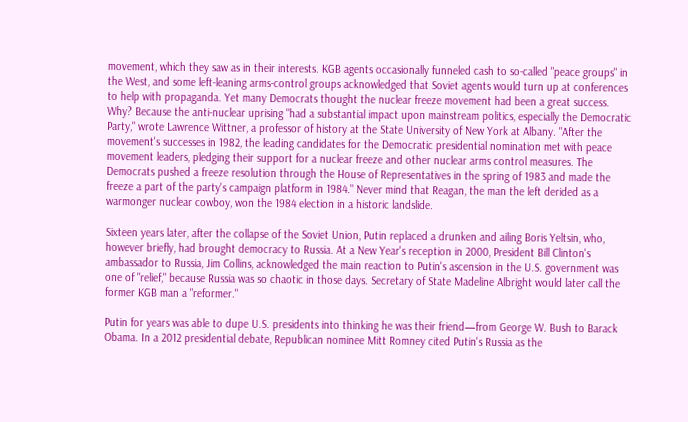movement, which they saw as in their interests. KGB agents occasionally funneled cash to so-called "peace groups" in the West, and some left-leaning arms-control groups acknowledged that Soviet agents would turn up at conferences to help with propaganda. Yet many Democrats thought the nuclear freeze movement had been a great success. Why? Because the anti-nuclear uprising "had a substantial impact upon mainstream politics, especially the Democratic Party," wrote Lawrence Wittner, a professor of history at the State University of New York at Albany. "After the movement's successes in 1982, the leading candidates for the Democratic presidential nomination met with peace movement leaders, pledging their support for a nuclear freeze and other nuclear arms control measures. The Democrats pushed a freeze resolution through the House of Representatives in the spring of 1983 and made the freeze a part of the party's campaign platform in 1984." Never mind that Reagan, the man the left derided as a warmonger nuclear cowboy, won the 1984 election in a historic landslide.

Sixteen years later, after the collapse of the Soviet Union, Putin replaced a drunken and ailing Boris Yeltsin, who, however briefly, had brought democracy to Russia. At a New Year's reception in 2000, President Bill Clinton's ambassador to Russia, Jim Collins, acknowledged the main reaction to Putin's ascension in the U.S. government was one of "relief," because Russia was so chaotic in those days. Secretary of State Madeline Albright would later call the former KGB man a "reformer."

Putin for years was able to dupe U.S. presidents into thinking he was their friend—from George W. Bush to Barack Obama. In a 2012 presidential debate, Republican nominee Mitt Romney cited Putin's Russia as the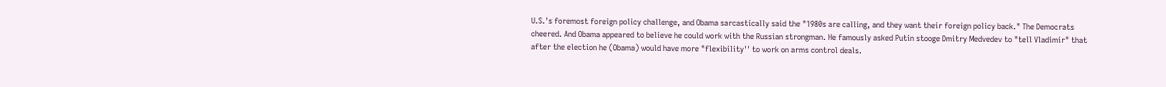U.S.'s foremost foreign policy challenge, and Obama sarcastically said the "1980s are calling, and they want their foreign policy back." The Democrats cheered. And Obama appeared to believe he could work with the Russian strongman. He famously asked Putin stooge Dmitry Medvedev to "tell Vladimir" that after the election he (Obama) would have more "flexibility'' to work on arms control deals.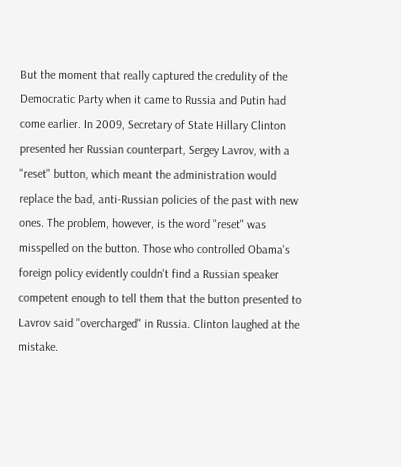But the moment that really captured the credulity of the Democratic Party when it came to Russia and Putin had come earlier. In 2009, Secretary of State Hillary Clinton presented her Russian counterpart, Sergey Lavrov, with a "reset" button, which meant the administration would replace the bad, anti-Russian policies of the past with new ones. The problem, however, is the word "reset" was misspelled on the button. Those who controlled Obama's foreign policy evidently couldn't find a Russian speaker competent enough to tell them that the button presented to Lavrov said "overcharged" in Russia. Clinton laughed at the mistake.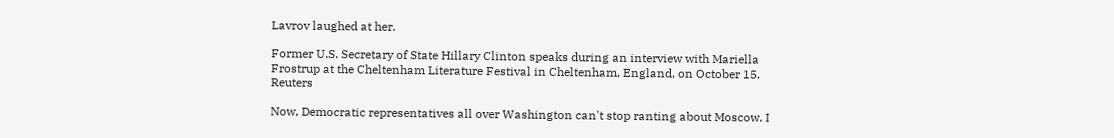Lavrov laughed at her.

Former U.S. Secretary of State Hillary Clinton speaks during an interview with Mariella Frostrup at the Cheltenham Literature Festival in Cheltenham, England, on October 15. Reuters

Now, Democratic representatives all over Washington can't stop ranting about Moscow. I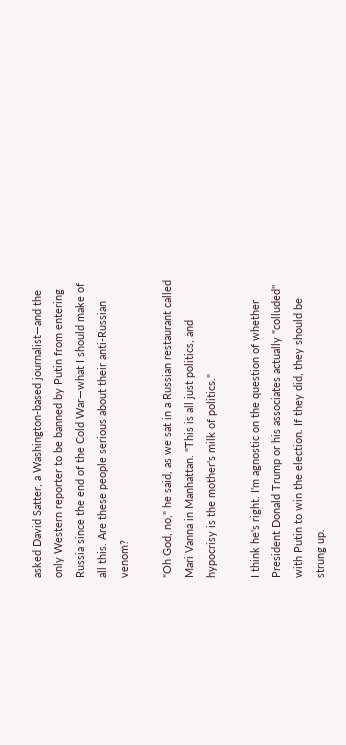asked David Satter, a Washington-based journalist—and the only Western reporter to be banned by Putin from entering Russia since the end of the Cold War—what I should make of all this. Are these people serious about their anti-Russian venom?

"Oh God, no," he said, as we sat in a Russian restaurant called Mari Vanna in Manhattan. "This is all just politics, and hypocrisy is the mother's milk of politics."

I think he's right. I'm agnostic on the question of whether President Donald Trump or his associates actually "colluded'' with Putin to win the election. If they did, they should be strung up.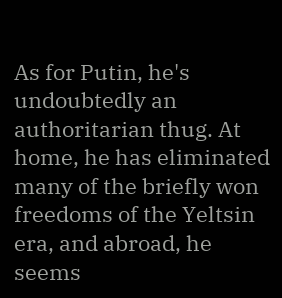As for Putin, he's undoubtedly an authoritarian thug. At home, he has eliminated many of the briefly won freedoms of the Yeltsin era, and abroad, he seems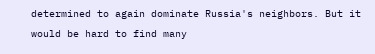determined to again dominate Russia's neighbors. But it would be hard to find many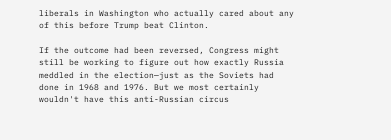liberals in Washington who actually cared about any of this before Trump beat Clinton.

If the outcome had been reversed, Congress might still be working to figure out how exactly Russia meddled in the election—just as the Soviets had done in 1968 and 1976. But we most certainly wouldn't have this anti-Russian circus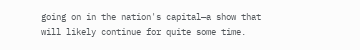going on in the nation's capital—a show that will likely continue for quite some time.